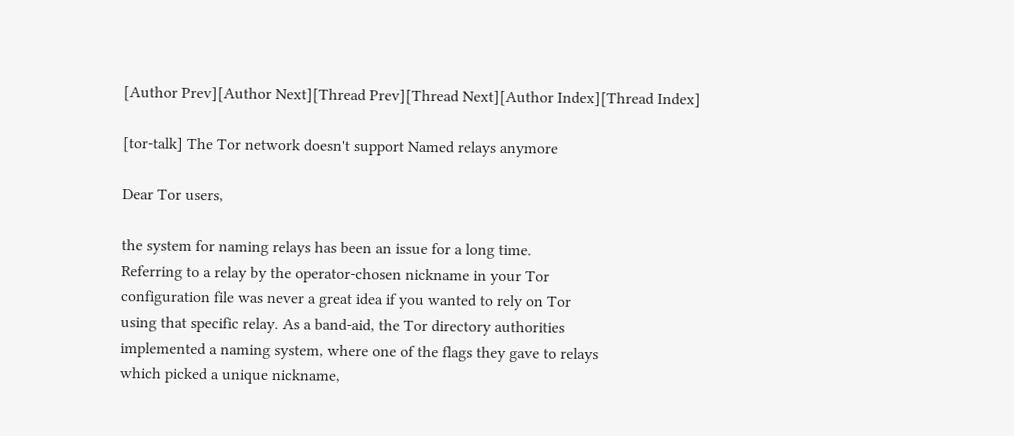[Author Prev][Author Next][Thread Prev][Thread Next][Author Index][Thread Index]

[tor-talk] The Tor network doesn't support Named relays anymore

Dear Tor users,

the system for naming relays has been an issue for a long time.
Referring to a relay by the operator-chosen nickname in your Tor
configuration file was never a great idea if you wanted to rely on Tor
using that specific relay. As a band-aid, the Tor directory authorities
implemented a naming system, where one of the flags they gave to relays
which picked a unique nickname,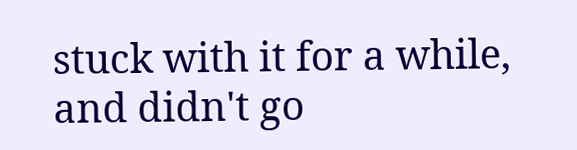stuck with it for a while, and didn't go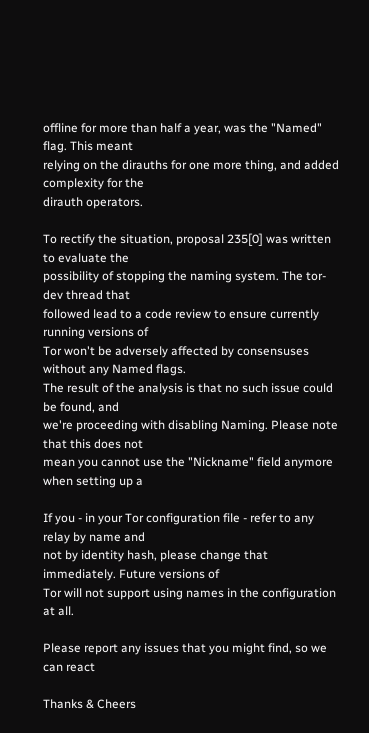offline for more than half a year, was the "Named" flag. This meant
relying on the dirauths for one more thing, and added complexity for the
dirauth operators.

To rectify the situation, proposal 235[0] was written to evaluate the
possibility of stopping the naming system. The tor-dev thread that
followed lead to a code review to ensure currently running versions of
Tor won't be adversely affected by consensuses without any Named flags.
The result of the analysis is that no such issue could be found, and
we're proceeding with disabling Naming. Please note that this does not
mean you cannot use the "Nickname" field anymore when setting up a

If you - in your Tor configuration file - refer to any relay by name and
not by identity hash, please change that immediately. Future versions of
Tor will not support using names in the configuration at all.

Please report any issues that you might find, so we can react

Thanks & Cheers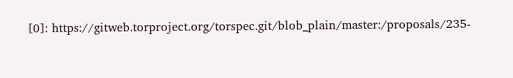[0]: https://gitweb.torproject.org/torspec.git/blob_plain/master:/proposals/235-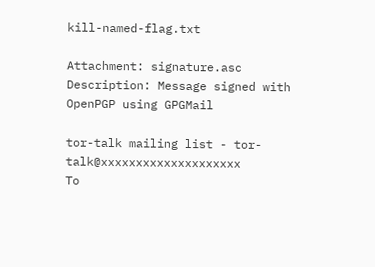kill-named-flag.txt

Attachment: signature.asc
Description: Message signed with OpenPGP using GPGMail

tor-talk mailing list - tor-talk@xxxxxxxxxxxxxxxxxxxx
To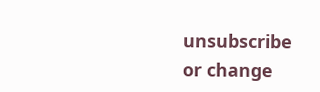unsubscribe or change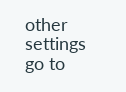other settings go to